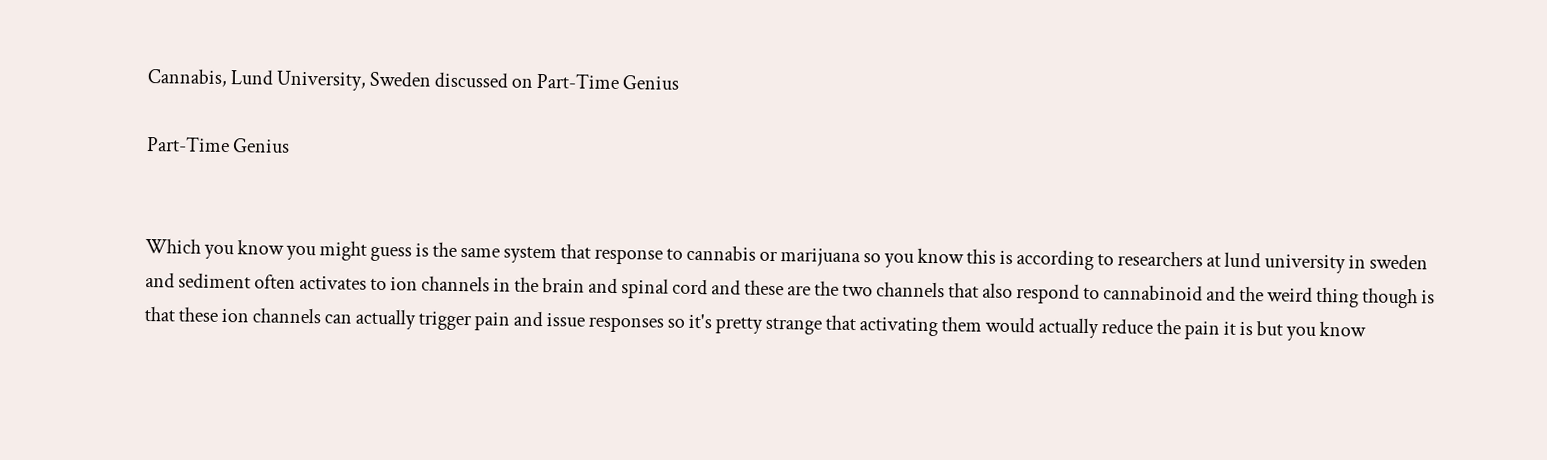Cannabis, Lund University, Sweden discussed on Part-Time Genius

Part-Time Genius


Which you know you might guess is the same system that response to cannabis or marijuana so you know this is according to researchers at lund university in sweden and sediment often activates to ion channels in the brain and spinal cord and these are the two channels that also respond to cannabinoid and the weird thing though is that these ion channels can actually trigger pain and issue responses so it's pretty strange that activating them would actually reduce the pain it is but you know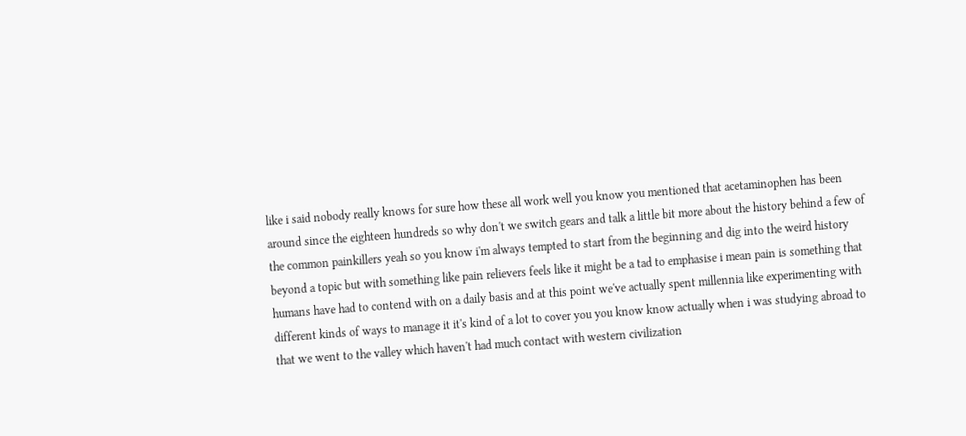like i said nobody really knows for sure how these all work well you know you mentioned that acetaminophen has been around since the eighteen hundreds so why don't we switch gears and talk a little bit more about the history behind a few of the common painkillers yeah so you know i'm always tempted to start from the beginning and dig into the weird history beyond a topic but with something like pain relievers feels like it might be a tad to emphasise i mean pain is something that humans have had to contend with on a daily basis and at this point we've actually spent millennia like experimenting with different kinds of ways to manage it it's kind of a lot to cover you you know know actually when i was studying abroad to that we went to the valley which haven't had much contact with western civilization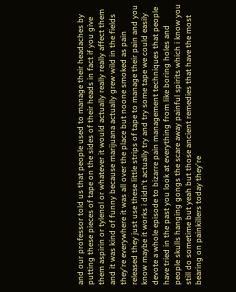and our professor told us that people used to manage their headaches by putting these pieces of tape on the sides of their heads in fact if you give them aspirin or tylenol or whatever it would actually really really affect them and it was kind of funny because marijuana actually grew wild in the fields they're everywhere it was all over the place but noone smoked as pain released they just use these little strips of tape to manage their pain and you know maybe it works i didn't actually try and try some tape we could easily devote a whole episode to bizarre pain management techniques that people have tried in the past you look at everything from like boring holes and people skulls hanging gongs the scare away painful spirits which i know you still do sometime but yeah but those ancient remedies that have the most bearing on painkillers today they're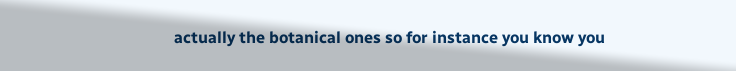actually the botanical ones so for instance you know you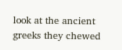look at the ancient greeks they chewed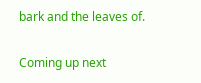bark and the leaves of.

Coming up next